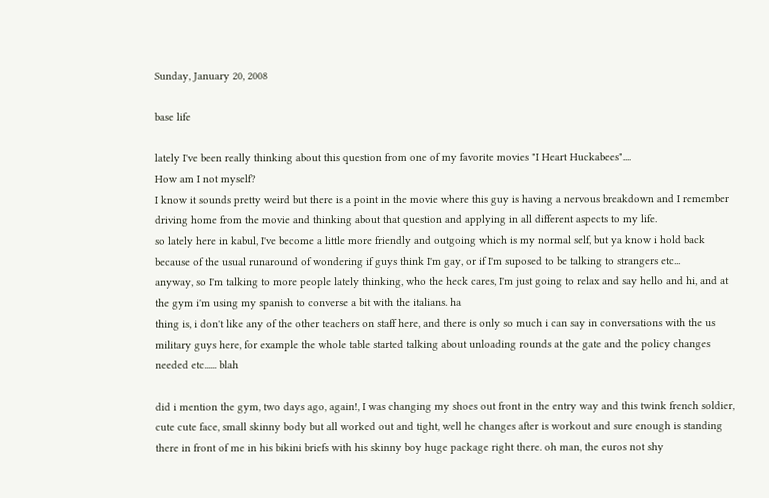Sunday, January 20, 2008

base life

lately I've been really thinking about this question from one of my favorite movies "I Heart Huckabees"....
How am I not myself?
I know it sounds pretty weird but there is a point in the movie where this guy is having a nervous breakdown and I remember driving home from the movie and thinking about that question and applying in all different aspects to my life.
so lately here in kabul, I've become a little more friendly and outgoing which is my normal self, but ya know i hold back because of the usual runaround of wondering if guys think I'm gay, or if I'm suposed to be talking to strangers etc...
anyway, so I'm talking to more people lately thinking, who the heck cares, I'm just going to relax and say hello and hi, and at the gym i'm using my spanish to converse a bit with the italians. ha
thing is, i don't like any of the other teachers on staff here, and there is only so much i can say in conversations with the us military guys here, for example the whole table started talking about unloading rounds at the gate and the policy changes needed etc...... blah

did i mention the gym, two days ago, again!, I was changing my shoes out front in the entry way and this twink french soldier, cute cute face, small skinny body but all worked out and tight, well he changes after is workout and sure enough is standing there in front of me in his bikini briefs with his skinny boy huge package right there. oh man, the euros not shy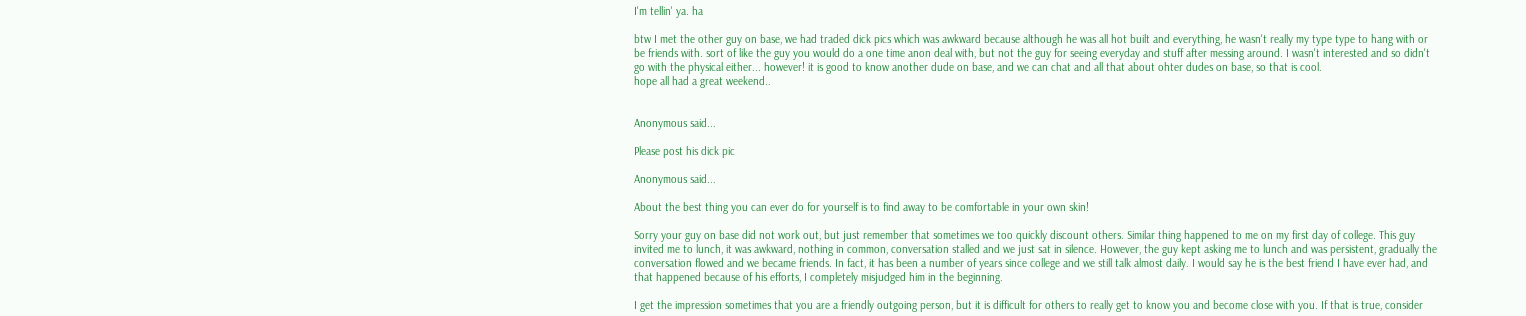I'm tellin' ya. ha

btw I met the other guy on base, we had traded dick pics which was awkward because although he was all hot built and everything, he wasn't really my type type to hang with or be friends with. sort of like the guy you would do a one time anon deal with, but not the guy for seeing everyday and stuff after messing around. I wasn't interested and so didn't go with the physical either... however! it is good to know another dude on base, and we can chat and all that about ohter dudes on base, so that is cool.
hope all had a great weekend..


Anonymous said...

Please post his dick pic

Anonymous said...

About the best thing you can ever do for yourself is to find away to be comfortable in your own skin!

Sorry your guy on base did not work out, but just remember that sometimes we too quickly discount others. Similar thing happened to me on my first day of college. This guy invited me to lunch, it was awkward, nothing in common, conversation stalled and we just sat in silence. However, the guy kept asking me to lunch and was persistent, gradually the conversation flowed and we became friends. In fact, it has been a number of years since college and we still talk almost daily. I would say he is the best friend I have ever had, and that happened because of his efforts, I completely misjudged him in the beginning.

I get the impression sometimes that you are a friendly outgoing person, but it is difficult for others to really get to know you and become close with you. If that is true, consider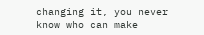changing it, you never know who can make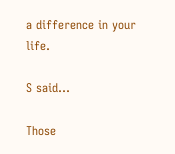a difference in your life.

S said...

Those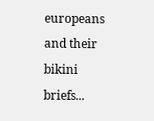europeans and their bikini briefs...